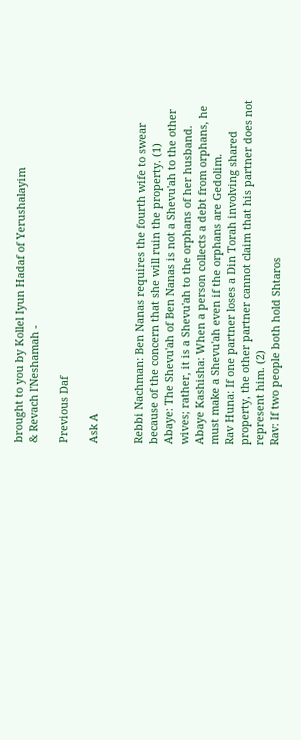brought to you by Kollel Iyun Hadaf of Yerushalayim
& Revach l'Neshamah -

Previous Daf

Ask A


Rebbi Nachman: Ben Nanas requires the fourth wife to swear because of the concern that she will ruin the property. (1)
Abaye: The Shevu'ah of Ben Nanas is not a Shevu'ah to the other wives; rather, it is a Shevu'ah to the orphans of her husband.
Abaye Kashisha: When a person collects a debt from orphans, he must make a Shevu'ah even if the orphans are Gedolim.
Rav Huna: If one partner loses a Din Torah involving shared property, the other partner cannot claim that his partner does not represent him. (2)
Rav: If two people both hold Shtaros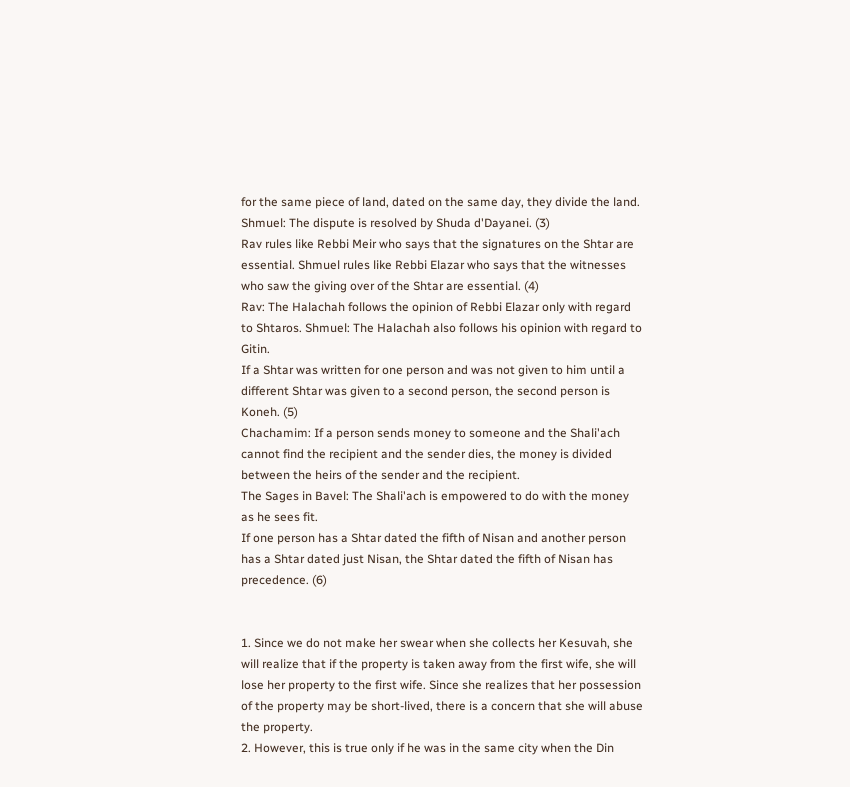for the same piece of land, dated on the same day, they divide the land. Shmuel: The dispute is resolved by Shuda d'Dayanei. (3)
Rav rules like Rebbi Meir who says that the signatures on the Shtar are essential. Shmuel rules like Rebbi Elazar who says that the witnesses who saw the giving over of the Shtar are essential. (4)
Rav: The Halachah follows the opinion of Rebbi Elazar only with regard to Shtaros. Shmuel: The Halachah also follows his opinion with regard to Gitin.
If a Shtar was written for one person and was not given to him until a different Shtar was given to a second person, the second person is Koneh. (5)
Chachamim: If a person sends money to someone and the Shali'ach cannot find the recipient and the sender dies, the money is divided between the heirs of the sender and the recipient.
The Sages in Bavel: The Shali'ach is empowered to do with the money as he sees fit.
If one person has a Shtar dated the fifth of Nisan and another person has a Shtar dated just Nisan, the Shtar dated the fifth of Nisan has precedence. (6)


1. Since we do not make her swear when she collects her Kesuvah, she will realize that if the property is taken away from the first wife, she will lose her property to the first wife. Since she realizes that her possession of the property may be short-lived, there is a concern that she will abuse the property.
2. However, this is true only if he was in the same city when the Din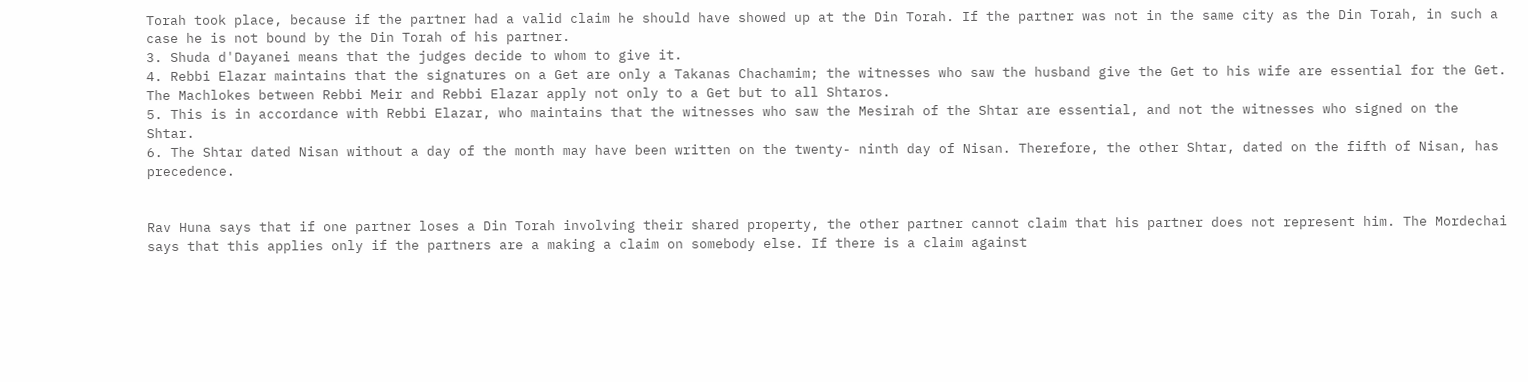Torah took place, because if the partner had a valid claim he should have showed up at the Din Torah. If the partner was not in the same city as the Din Torah, in such a case he is not bound by the Din Torah of his partner.
3. Shuda d'Dayanei means that the judges decide to whom to give it.
4. Rebbi Elazar maintains that the signatures on a Get are only a Takanas Chachamim; the witnesses who saw the husband give the Get to his wife are essential for the Get. The Machlokes between Rebbi Meir and Rebbi Elazar apply not only to a Get but to all Shtaros.
5. This is in accordance with Rebbi Elazar, who maintains that the witnesses who saw the Mesirah of the Shtar are essential, and not the witnesses who signed on the Shtar.
6. The Shtar dated Nisan without a day of the month may have been written on the twenty- ninth day of Nisan. Therefore, the other Shtar, dated on the fifth of Nisan, has precedence.


Rav Huna says that if one partner loses a Din Torah involving their shared property, the other partner cannot claim that his partner does not represent him. The Mordechai says that this applies only if the partners are a making a claim on somebody else. If there is a claim against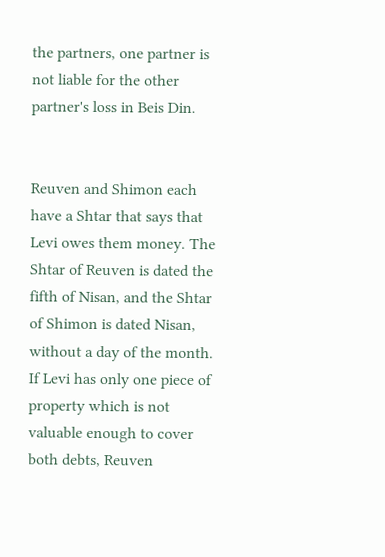the partners, one partner is not liable for the other partner's loss in Beis Din.


Reuven and Shimon each have a Shtar that says that Levi owes them money. The Shtar of Reuven is dated the fifth of Nisan, and the Shtar of Shimon is dated Nisan, without a day of the month. If Levi has only one piece of property which is not valuable enough to cover both debts, Reuven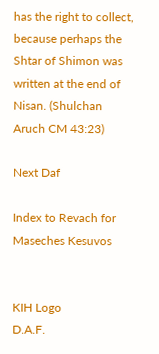has the right to collect, because perhaps the Shtar of Shimon was written at the end of Nisan. (Shulchan Aruch CM 43:23)

Next Daf

Index to Revach for Maseches Kesuvos


KIH Logo
D.A.F.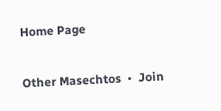Home Page

Other Masechtos  •  Join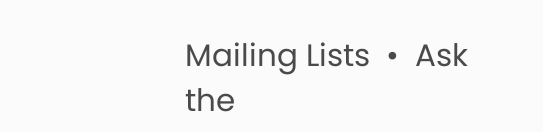Mailing Lists  •  Ask the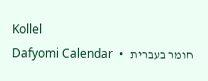Kollel
Dafyomi Calendar  •  חומר בעברית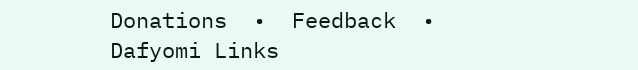Donations  •  Feedback  •  Dafyomi Links